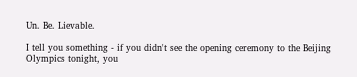Un. Be. Lievable.

I tell you something - if you didn't see the opening ceremony to the Beijing Olympics tonight, you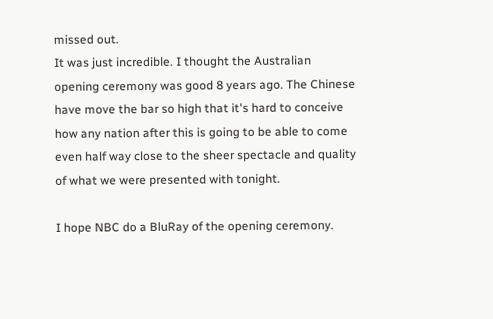missed out.
It was just incredible. I thought the Australian opening ceremony was good 8 years ago. The Chinese have move the bar so high that it's hard to conceive how any nation after this is going to be able to come even half way close to the sheer spectacle and quality of what we were presented with tonight.

I hope NBC do a BluRay of the opening ceremony.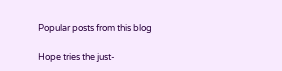Popular posts from this blog

Hope tries the just-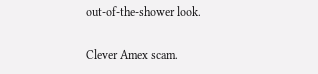out-of-the-shower look.

Clever Amex scam.